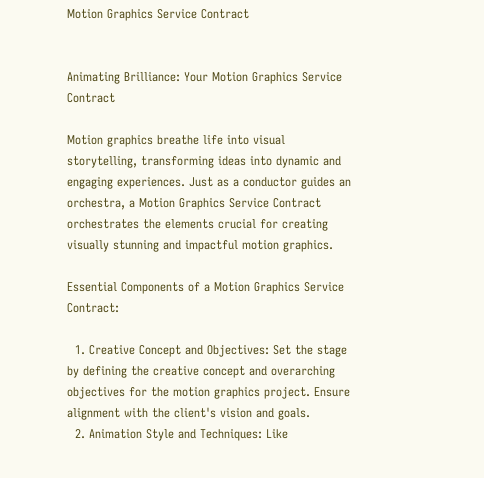Motion Graphics Service Contract


Animating Brilliance: Your Motion Graphics Service Contract

Motion graphics breathe life into visual storytelling, transforming ideas into dynamic and engaging experiences. Just as a conductor guides an orchestra, a Motion Graphics Service Contract orchestrates the elements crucial for creating visually stunning and impactful motion graphics.

Essential Components of a Motion Graphics Service Contract:

  1. Creative Concept and Objectives: Set the stage by defining the creative concept and overarching objectives for the motion graphics project. Ensure alignment with the client's vision and goals.
  2. Animation Style and Techniques: Like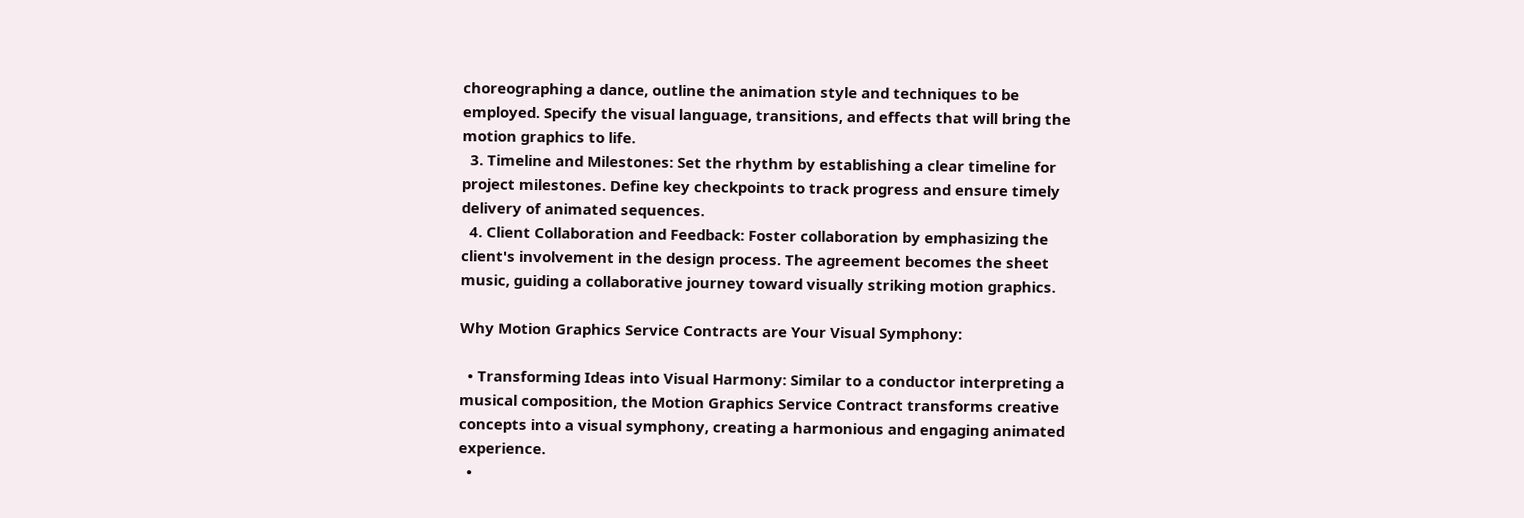choreographing a dance, outline the animation style and techniques to be employed. Specify the visual language, transitions, and effects that will bring the motion graphics to life.
  3. Timeline and Milestones: Set the rhythm by establishing a clear timeline for project milestones. Define key checkpoints to track progress and ensure timely delivery of animated sequences.
  4. Client Collaboration and Feedback: Foster collaboration by emphasizing the client's involvement in the design process. The agreement becomes the sheet music, guiding a collaborative journey toward visually striking motion graphics.

Why Motion Graphics Service Contracts are Your Visual Symphony:

  • Transforming Ideas into Visual Harmony: Similar to a conductor interpreting a musical composition, the Motion Graphics Service Contract transforms creative concepts into a visual symphony, creating a harmonious and engaging animated experience.
  •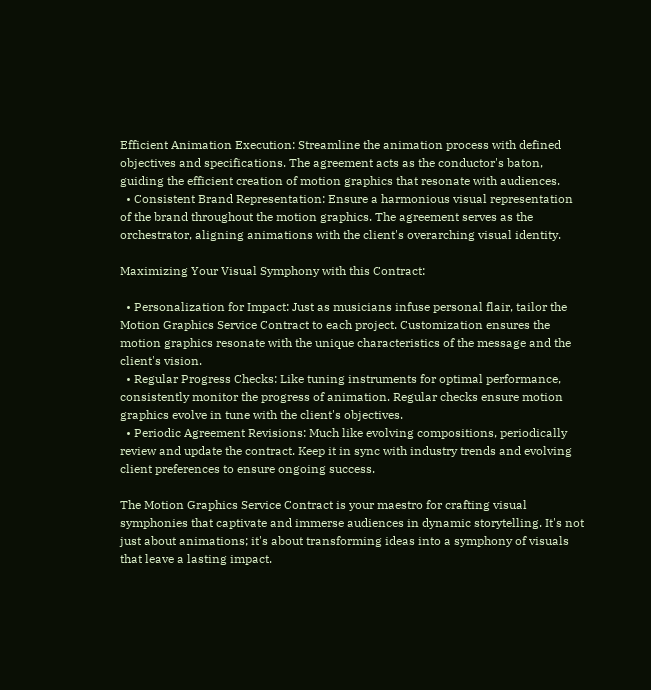Efficient Animation Execution: Streamline the animation process with defined objectives and specifications. The agreement acts as the conductor's baton, guiding the efficient creation of motion graphics that resonate with audiences.
  • Consistent Brand Representation: Ensure a harmonious visual representation of the brand throughout the motion graphics. The agreement serves as the orchestrator, aligning animations with the client's overarching visual identity.

Maximizing Your Visual Symphony with this Contract:

  • Personalization for Impact: Just as musicians infuse personal flair, tailor the Motion Graphics Service Contract to each project. Customization ensures the motion graphics resonate with the unique characteristics of the message and the client's vision.
  • Regular Progress Checks: Like tuning instruments for optimal performance, consistently monitor the progress of animation. Regular checks ensure motion graphics evolve in tune with the client's objectives.
  • Periodic Agreement Revisions: Much like evolving compositions, periodically review and update the contract. Keep it in sync with industry trends and evolving client preferences to ensure ongoing success.

The Motion Graphics Service Contract is your maestro for crafting visual symphonies that captivate and immerse audiences in dynamic storytelling. It's not just about animations; it's about transforming ideas into a symphony of visuals that leave a lasting impact.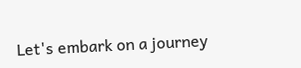Let's embark on a journey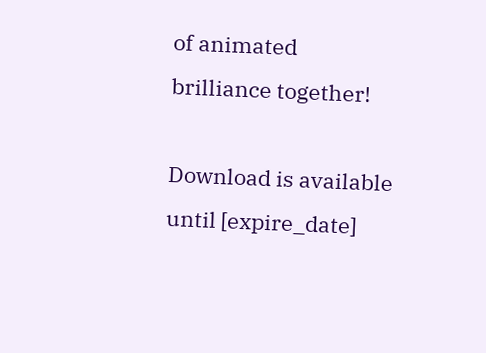of animated brilliance together!

Download is available until [expire_date]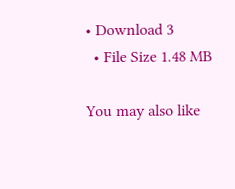• Download 3
  • File Size 1.48 MB

You may also like